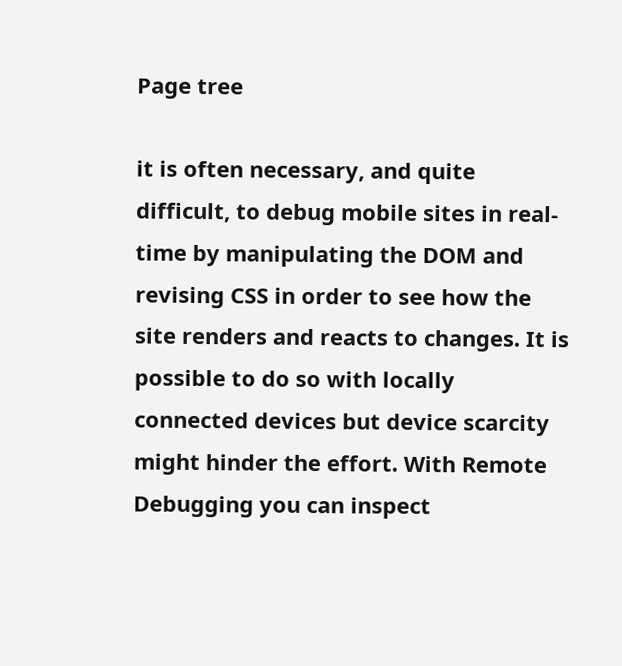Page tree

it is often necessary, and quite difficult, to debug mobile sites in real-time by manipulating the DOM and revising CSS in order to see how the site renders and reacts to changes. It is possible to do so with locally connected devices but device scarcity might hinder the effort. With Remote Debugging you can inspect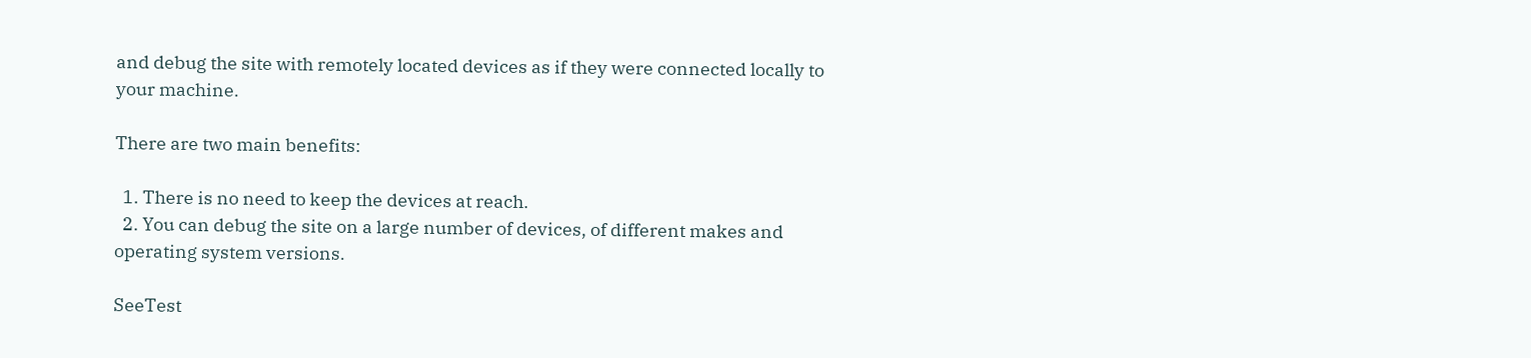and debug the site with remotely located devices as if they were connected locally to your machine.

There are two main benefits:

  1. There is no need to keep the devices at reach.
  2. You can debug the site on a large number of devices, of different makes and operating system versions.

SeeTest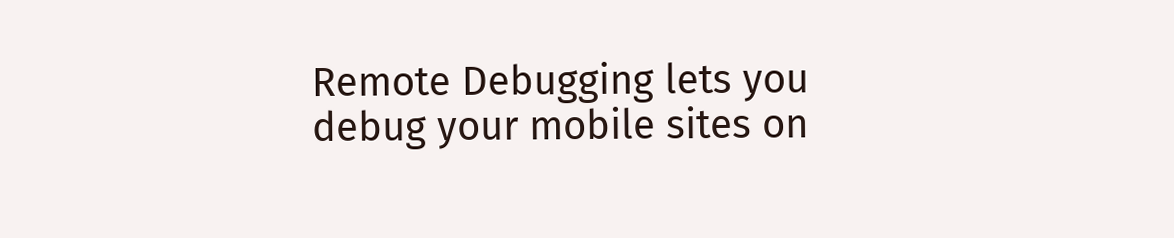Remote Debugging lets you debug your mobile sites on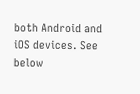both Android and iOS devices. See below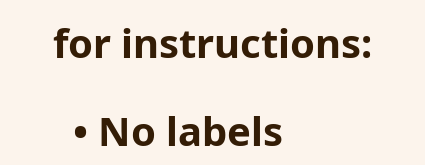for instructions:

  • No labels